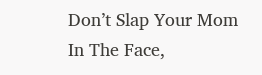Don’t Slap Your Mom In The Face,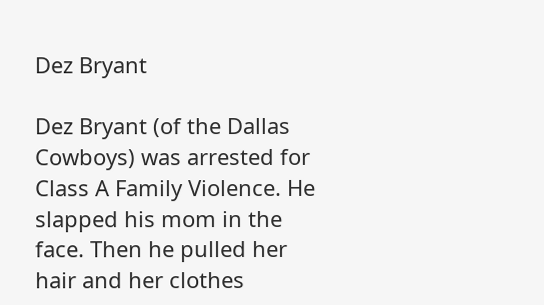Dez Bryant

Dez Bryant (of the Dallas Cowboys) was arrested for Class A Family Violence. He slapped his mom in the face. Then he pulled her hair and her clothes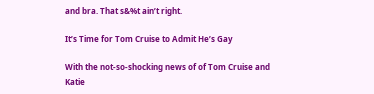and bra. That s&%t ain’t right.

It’s Time for Tom Cruise to Admit He’s Gay

With the not-so-shocking news of of Tom Cruise and Katie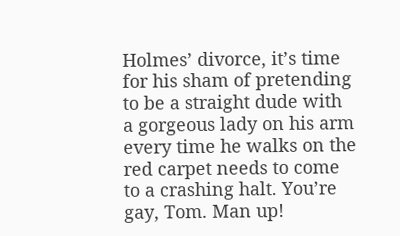Holmes’ divorce, it’s time for his sham of pretending to be a straight dude with a gorgeous lady on his arm every time he walks on the red carpet needs to come to a crashing halt. You’re gay, Tom. Man up!